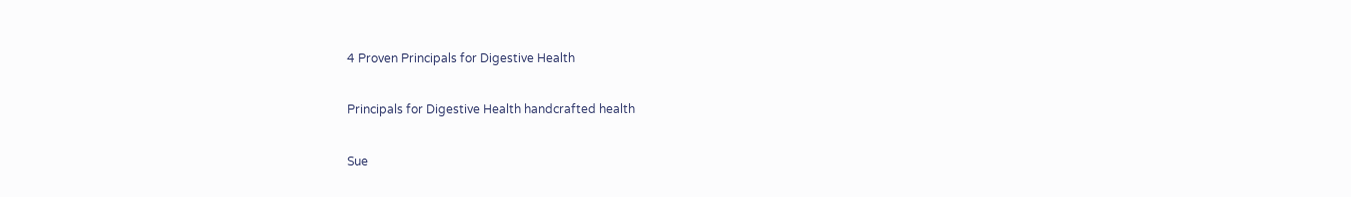4 Proven Principals for Digestive Health

Principals for Digestive Health handcrafted health

Sue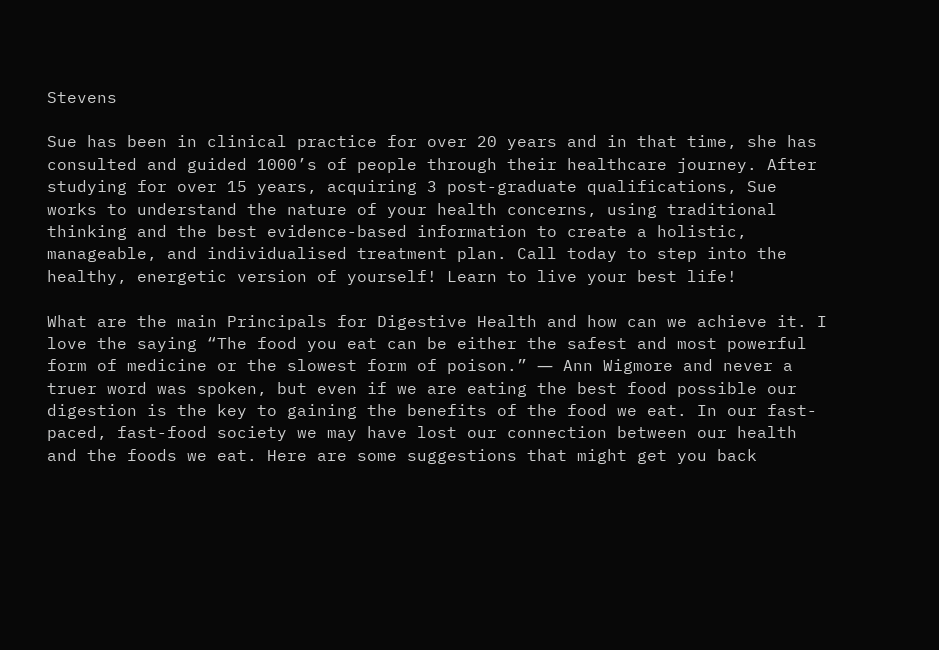Stevens

Sue has been in clinical practice for over 20 years and in that time, she has consulted and guided 1000’s of people through their healthcare journey. After studying for over 15 years, acquiring 3 post-graduate qualifications, Sue works to understand the nature of your health concerns, using traditional thinking and the best evidence-based information to create a holistic, manageable, and individualised treatment plan. Call today to step into the healthy, energetic version of yourself! Learn to live your best life!

What are the main Principals for Digestive Health and how can we achieve it. I love the saying “The food you eat can be either the safest and most powerful form of medicine or the slowest form of poison.” ― Ann Wigmore and never a truer word was spoken, but even if we are eating the best food possible our digestion is the key to gaining the benefits of the food we eat. In our fast-paced, fast-food society we may have lost our connection between our health and the foods we eat. Here are some suggestions that might get you back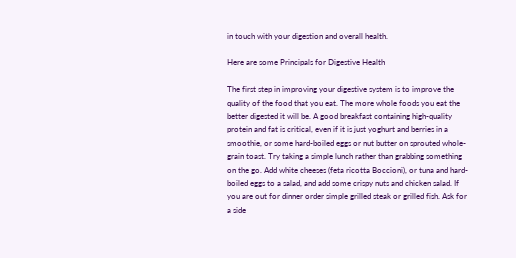in touch with your digestion and overall health.

Here are some Principals for Digestive Health

The first step in improving your digestive system is to improve the quality of the food that you eat. The more whole foods you eat the better digested it will be. A good breakfast containing high-quality protein and fat is critical, even if it is just yoghurt and berries in a smoothie, or some hard-boiled eggs or nut butter on sprouted whole-grain toast. Try taking a simple lunch rather than grabbing something on the go. Add white cheeses (feta ricotta Boccioni), or tuna and hard-boiled eggs to a salad, and add some crispy nuts and chicken salad. If you are out for dinner order simple grilled steak or grilled fish. Ask for a side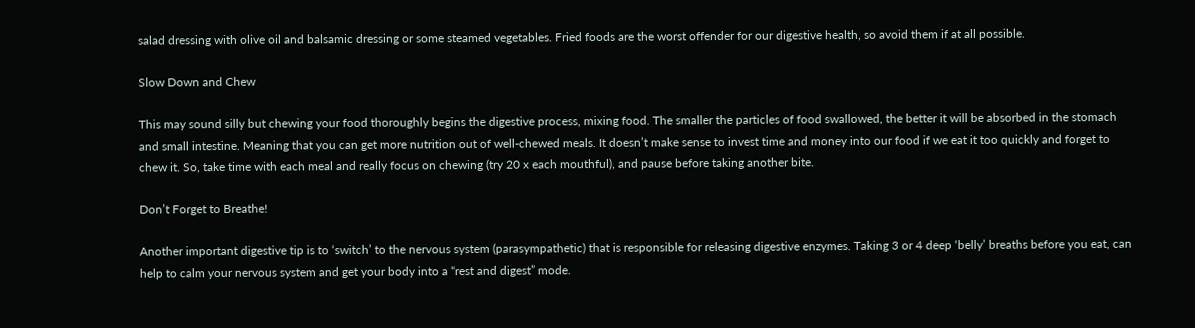salad dressing with olive oil and balsamic dressing or some steamed vegetables. Fried foods are the worst offender for our digestive health, so avoid them if at all possible.

Slow Down and Chew

This may sound silly but chewing your food thoroughly begins the digestive process, mixing food. The smaller the particles of food swallowed, the better it will be absorbed in the stomach and small intestine. Meaning that you can get more nutrition out of well-chewed meals. It doesn’t make sense to invest time and money into our food if we eat it too quickly and forget to chew it. So, take time with each meal and really focus on chewing (try 20 x each mouthful), and pause before taking another bite.

Don’t Forget to Breathe!

Another important digestive tip is to ‘switch’ to the nervous system (parasympathetic) that is responsible for releasing digestive enzymes. Taking 3 or 4 deep ‘belly’ breaths before you eat, can help to calm your nervous system and get your body into a “rest and digest” mode.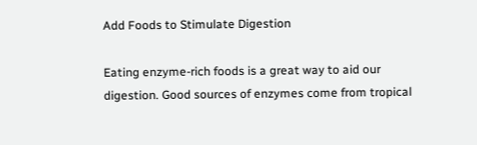Add Foods to Stimulate Digestion

Eating enzyme-rich foods is a great way to aid our digestion. Good sources of enzymes come from tropical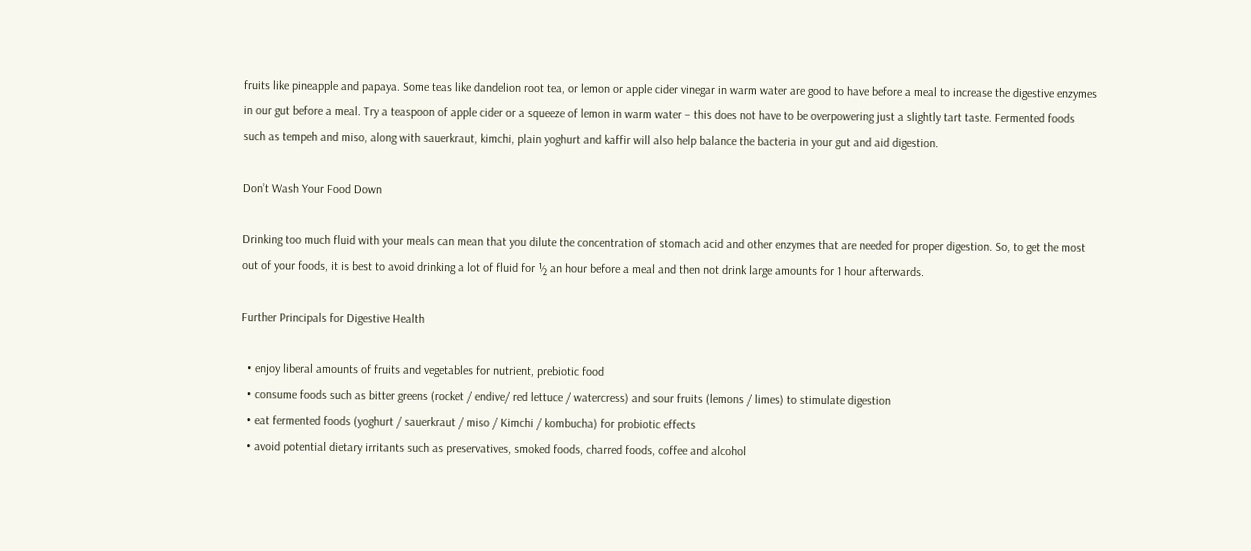fruits like pineapple and papaya. Some teas like dandelion root tea, or lemon or apple cider vinegar in warm water are good to have before a meal to increase the digestive enzymes in our gut before a meal. Try a teaspoon of apple cider or a squeeze of lemon in warm water – this does not have to be overpowering just a slightly tart taste. Fermented foods such as tempeh and miso, along with sauerkraut, kimchi, plain yoghurt and kaffir will also help balance the bacteria in your gut and aid digestion.

Don’t Wash Your Food Down

Drinking too much fluid with your meals can mean that you dilute the concentration of stomach acid and other enzymes that are needed for proper digestion. So, to get the most out of your foods, it is best to avoid drinking a lot of fluid for ½ an hour before a meal and then not drink large amounts for 1 hour afterwards.

Further Principals for Digestive Health

  • enjoy liberal amounts of fruits and vegetables for nutrient, prebiotic food
  • consume foods such as bitter greens (rocket / endive/ red lettuce / watercress) and sour fruits (lemons / limes) to stimulate digestion
  • eat fermented foods (yoghurt / sauerkraut / miso / Kimchi / kombucha) for probiotic effects
  • avoid potential dietary irritants such as preservatives, smoked foods, charred foods, coffee and alcohol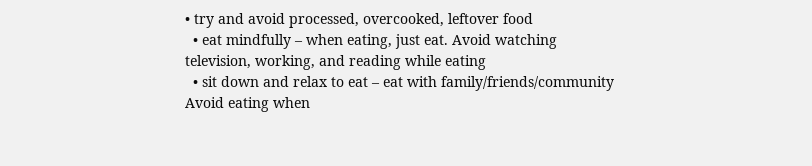• try and avoid processed, overcooked, leftover food
  • eat mindfully – when eating, just eat. Avoid watching television, working, and reading while eating
  • sit down and relax to eat – eat with family/friends/community Avoid eating when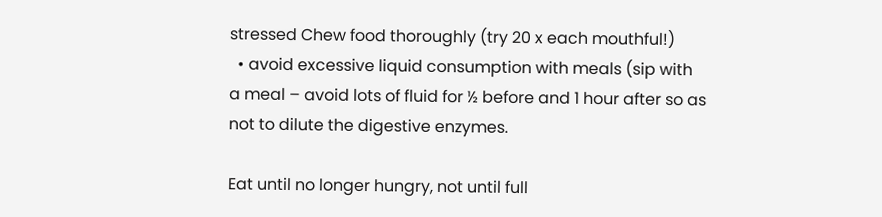stressed Chew food thoroughly (try 20 x each mouthful!)
  • avoid excessive liquid consumption with meals (sip with a meal – avoid lots of fluid for ½ before and 1 hour after so as not to dilute the digestive enzymes.

Eat until no longer hungry, not until full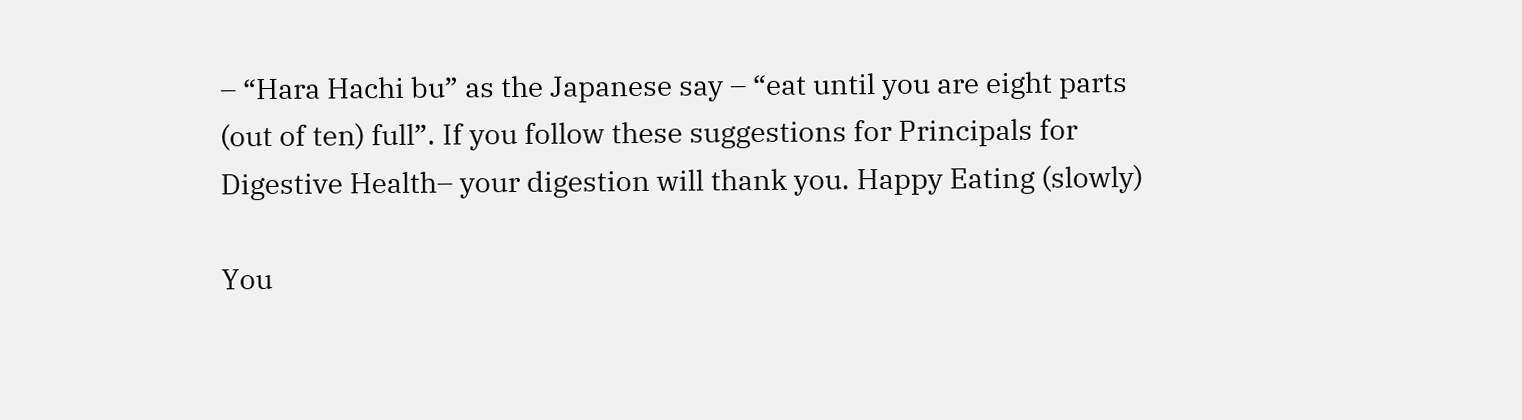– “Hara Hachi bu” as the Japanese say – “eat until you are eight parts (out of ten) full”. If you follow these suggestions for Principals for Digestive Health– your digestion will thank you. Happy Eating (slowly)

You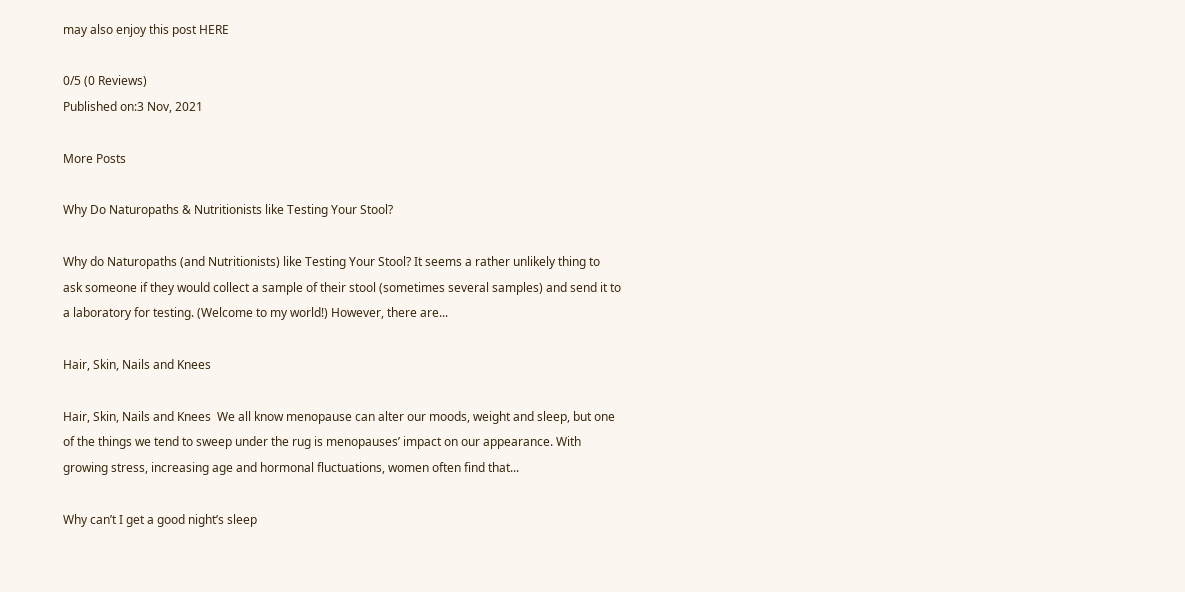may also enjoy this post HERE

0/5 (0 Reviews)
Published on:3 Nov, 2021

More Posts

Why Do Naturopaths & Nutritionists like Testing Your Stool?

Why do Naturopaths (and Nutritionists) like Testing Your Stool? It seems a rather unlikely thing to ask someone if they would collect a sample of their stool (sometimes several samples) and send it to a laboratory for testing. (Welcome to my world!) However, there are...

Hair, Skin, Nails and Knees

Hair, Skin, Nails and Knees  We all know menopause can alter our moods, weight and sleep, but one of the things we tend to sweep under the rug is menopauses’ impact on our appearance. With growing stress, increasing age and hormonal fluctuations, women often find that...

Why can’t I get a good night’s sleep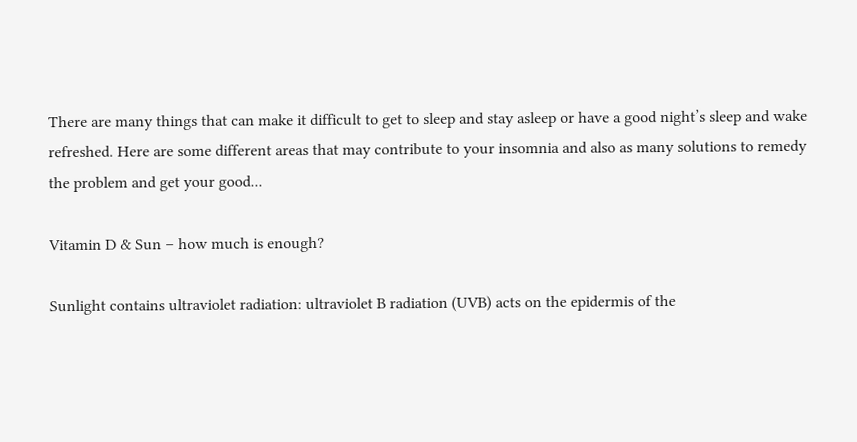There are many things that can make it difficult to get to sleep and stay asleep or have a good night’s sleep and wake refreshed. Here are some different areas that may contribute to your insomnia and also as many solutions to remedy the problem and get your good...

Vitamin D & Sun – how much is enough?

Sunlight contains ultraviolet radiation: ultraviolet B radiation (UVB) acts on the epidermis of the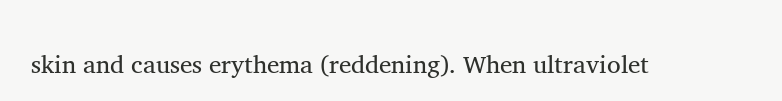skin and causes erythema (reddening). When ultraviolet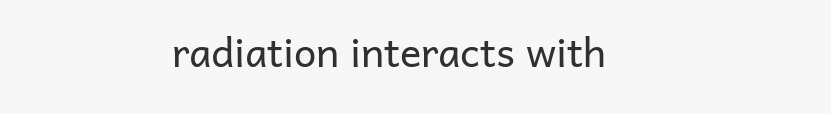radiation interacts with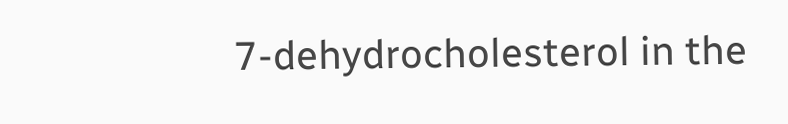7-dehydrocholesterol in the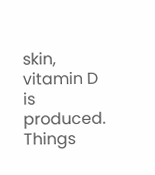skin, vitamin D is produced. Things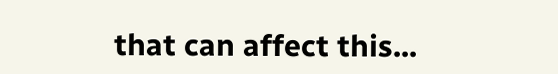that can affect this...